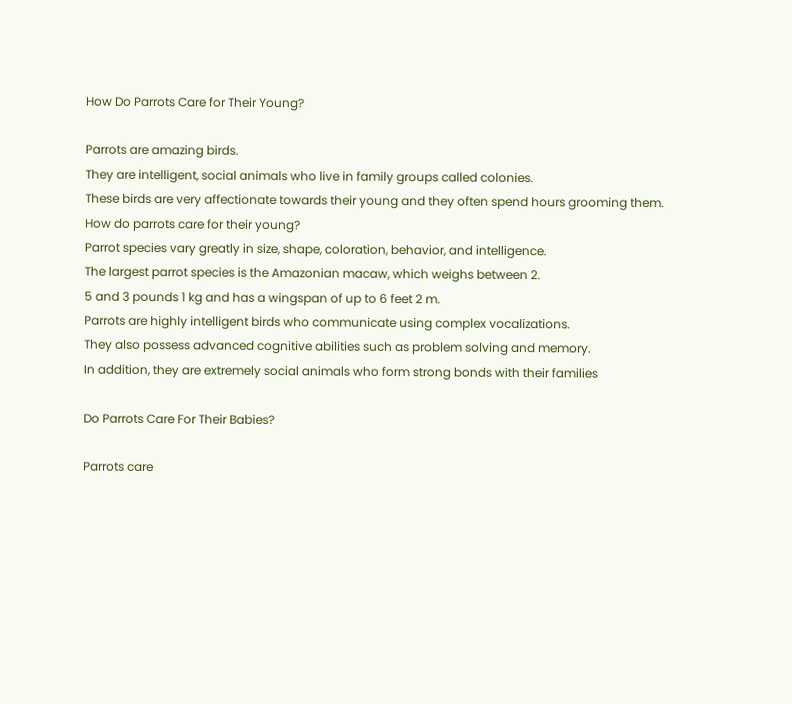How Do Parrots Care for Their Young?

Parrots are amazing birds.
They are intelligent, social animals who live in family groups called colonies.
These birds are very affectionate towards their young and they often spend hours grooming them.
How do parrots care for their young?
Parrot species vary greatly in size, shape, coloration, behavior, and intelligence.
The largest parrot species is the Amazonian macaw, which weighs between 2.
5 and 3 pounds 1 kg and has a wingspan of up to 6 feet 2 m.
Parrots are highly intelligent birds who communicate using complex vocalizations.
They also possess advanced cognitive abilities such as problem solving and memory.
In addition, they are extremely social animals who form strong bonds with their families

Do Parrots Care For Their Babies?

Parrots care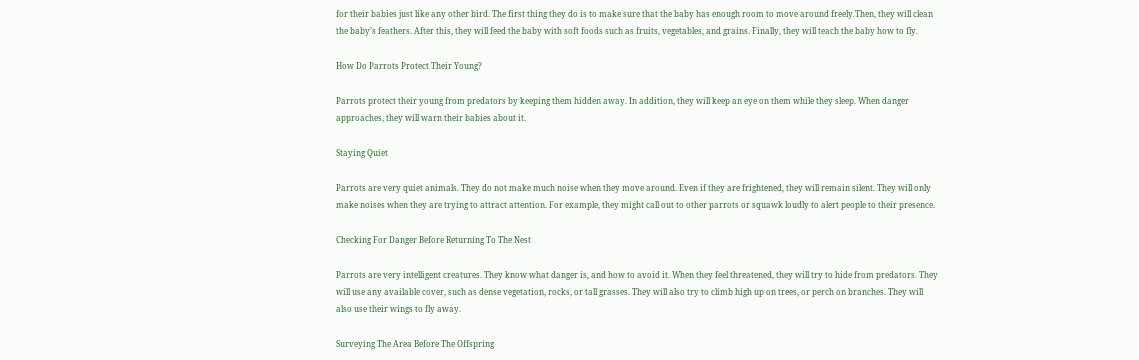for their babies just like any other bird. The first thing they do is to make sure that the baby has enough room to move around freely.Then, they will clean the baby’s feathers. After this, they will feed the baby with soft foods such as fruits, vegetables, and grains. Finally, they will teach the baby how to fly.

How Do Parrots Protect Their Young?

Parrots protect their young from predators by keeping them hidden away. In addition, they will keep an eye on them while they sleep. When danger approaches, they will warn their babies about it.

Staying Quiet

Parrots are very quiet animals. They do not make much noise when they move around. Even if they are frightened, they will remain silent. They will only make noises when they are trying to attract attention. For example, they might call out to other parrots or squawk loudly to alert people to their presence.

Checking For Danger Before Returning To The Nest

Parrots are very intelligent creatures. They know what danger is, and how to avoid it. When they feel threatened, they will try to hide from predators. They will use any available cover, such as dense vegetation, rocks, or tall grasses. They will also try to climb high up on trees, or perch on branches. They will also use their wings to fly away.

Surveying The Area Before The Offspring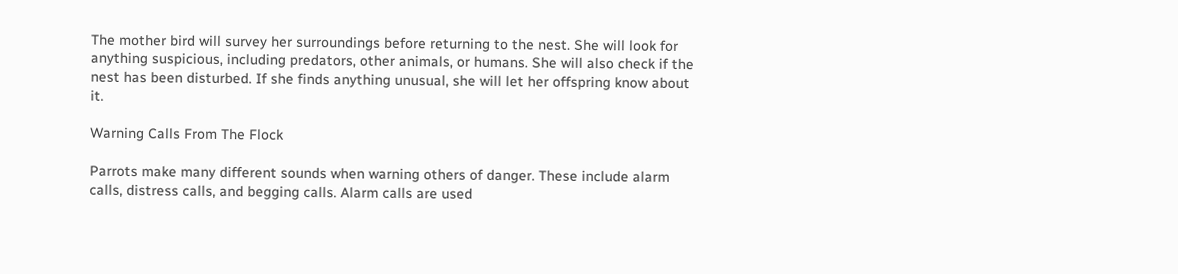The mother bird will survey her surroundings before returning to the nest. She will look for anything suspicious, including predators, other animals, or humans. She will also check if the nest has been disturbed. If she finds anything unusual, she will let her offspring know about it.

Warning Calls From The Flock

Parrots make many different sounds when warning others of danger. These include alarm calls, distress calls, and begging calls. Alarm calls are used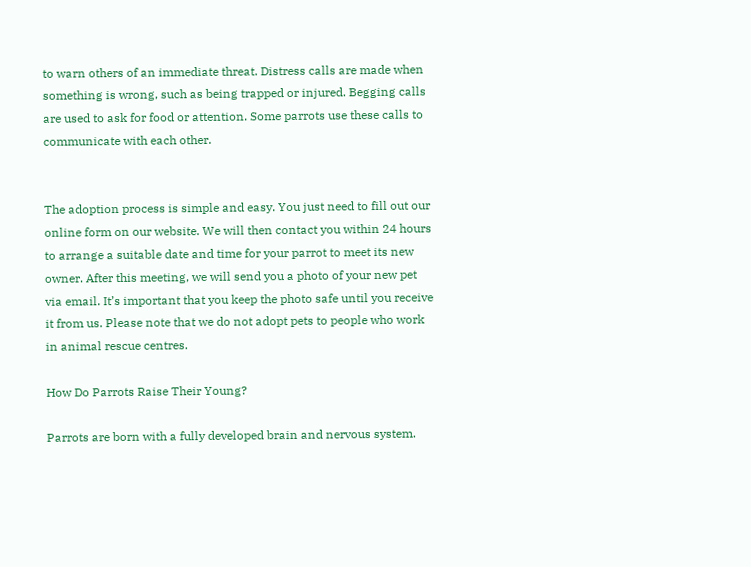to warn others of an immediate threat. Distress calls are made when something is wrong, such as being trapped or injured. Begging calls are used to ask for food or attention. Some parrots use these calls to communicate with each other.


The adoption process is simple and easy. You just need to fill out our online form on our website. We will then contact you within 24 hours to arrange a suitable date and time for your parrot to meet its new owner. After this meeting, we will send you a photo of your new pet via email. It’s important that you keep the photo safe until you receive it from us. Please note that we do not adopt pets to people who work in animal rescue centres.

How Do Parrots Raise Their Young?

Parrots are born with a fully developed brain and nervous system.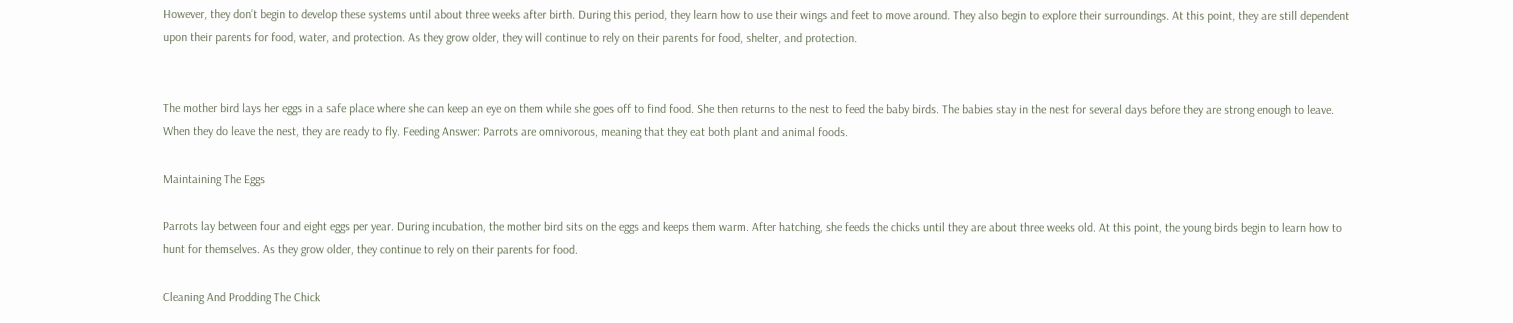However, they don’t begin to develop these systems until about three weeks after birth. During this period, they learn how to use their wings and feet to move around. They also begin to explore their surroundings. At this point, they are still dependent upon their parents for food, water, and protection. As they grow older, they will continue to rely on their parents for food, shelter, and protection.


The mother bird lays her eggs in a safe place where she can keep an eye on them while she goes off to find food. She then returns to the nest to feed the baby birds. The babies stay in the nest for several days before they are strong enough to leave. When they do leave the nest, they are ready to fly. Feeding Answer: Parrots are omnivorous, meaning that they eat both plant and animal foods.

Maintaining The Eggs

Parrots lay between four and eight eggs per year. During incubation, the mother bird sits on the eggs and keeps them warm. After hatching, she feeds the chicks until they are about three weeks old. At this point, the young birds begin to learn how to hunt for themselves. As they grow older, they continue to rely on their parents for food.

Cleaning And Prodding The Chick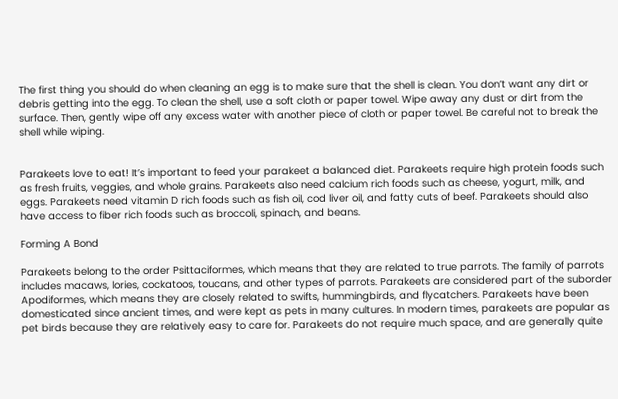The first thing you should do when cleaning an egg is to make sure that the shell is clean. You don’t want any dirt or debris getting into the egg. To clean the shell, use a soft cloth or paper towel. Wipe away any dust or dirt from the surface. Then, gently wipe off any excess water with another piece of cloth or paper towel. Be careful not to break the shell while wiping.


Parakeets love to eat! It’s important to feed your parakeet a balanced diet. Parakeets require high protein foods such as fresh fruits, veggies, and whole grains. Parakeets also need calcium rich foods such as cheese, yogurt, milk, and eggs. Parakeets need vitamin D rich foods such as fish oil, cod liver oil, and fatty cuts of beef. Parakeets should also have access to fiber rich foods such as broccoli, spinach, and beans.

Forming A Bond

Parakeets belong to the order Psittaciformes, which means that they are related to true parrots. The family of parrots includes macaws, lories, cockatoos, toucans, and other types of parrots. Parakeets are considered part of the suborder Apodiformes, which means they are closely related to swifts, hummingbirds, and flycatchers. Parakeets have been domesticated since ancient times, and were kept as pets in many cultures. In modern times, parakeets are popular as pet birds because they are relatively easy to care for. Parakeets do not require much space, and are generally quite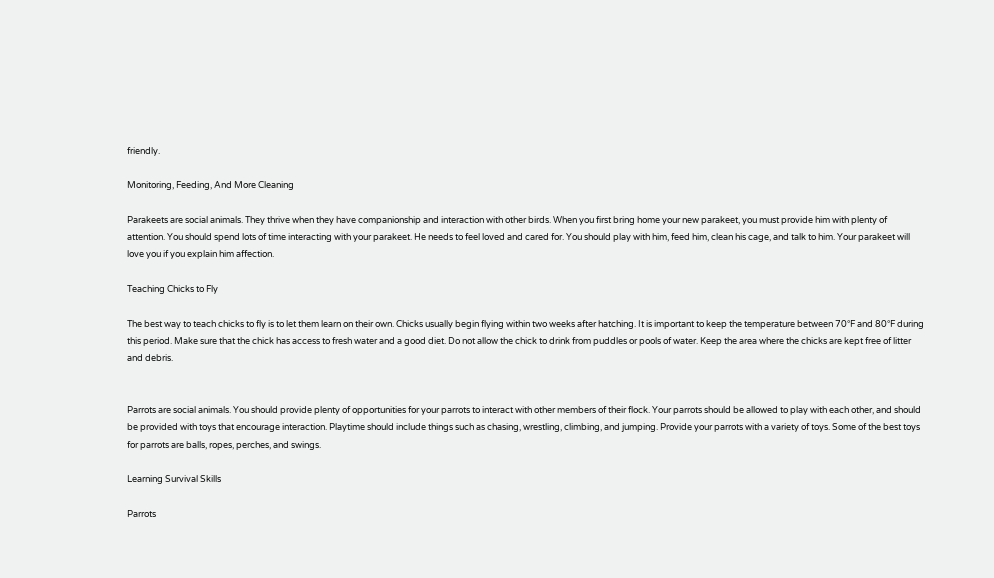friendly.

Monitoring, Feeding, And More Cleaning

Parakeets are social animals. They thrive when they have companionship and interaction with other birds. When you first bring home your new parakeet, you must provide him with plenty of attention. You should spend lots of time interacting with your parakeet. He needs to feel loved and cared for. You should play with him, feed him, clean his cage, and talk to him. Your parakeet will love you if you explain him affection.

Teaching Chicks to Fly

The best way to teach chicks to fly is to let them learn on their own. Chicks usually begin flying within two weeks after hatching. It is important to keep the temperature between 70°F and 80°F during this period. Make sure that the chick has access to fresh water and a good diet. Do not allow the chick to drink from puddles or pools of water. Keep the area where the chicks are kept free of litter and debris.


Parrots are social animals. You should provide plenty of opportunities for your parrots to interact with other members of their flock. Your parrots should be allowed to play with each other, and should be provided with toys that encourage interaction. Playtime should include things such as chasing, wrestling, climbing, and jumping. Provide your parrots with a variety of toys. Some of the best toys for parrots are balls, ropes, perches, and swings.

Learning Survival Skills

Parrots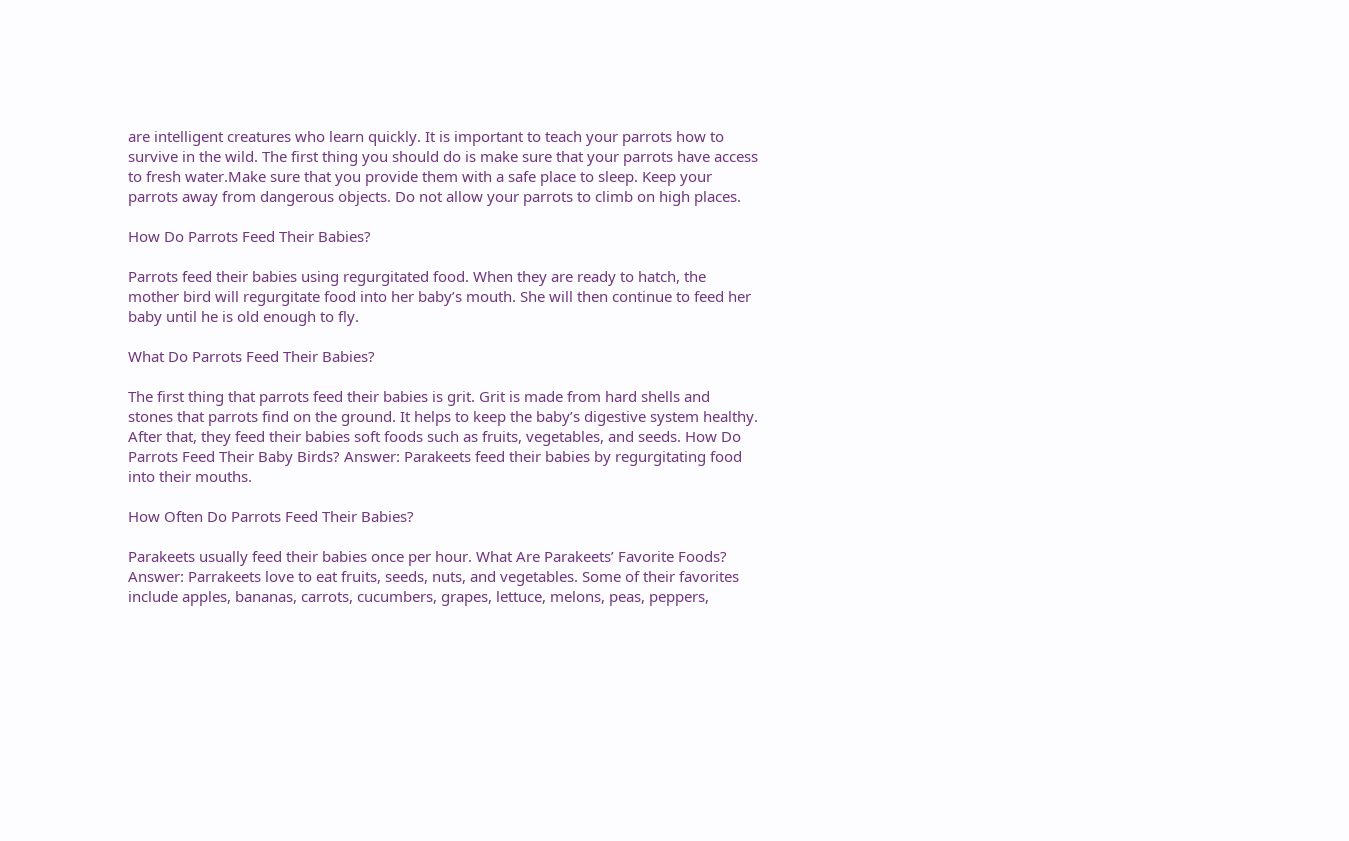are intelligent creatures who learn quickly. It is important to teach your parrots how to survive in the wild. The first thing you should do is make sure that your parrots have access to fresh water.Make sure that you provide them with a safe place to sleep. Keep your parrots away from dangerous objects. Do not allow your parrots to climb on high places.

How Do Parrots Feed Their Babies?

Parrots feed their babies using regurgitated food. When they are ready to hatch, the mother bird will regurgitate food into her baby’s mouth. She will then continue to feed her baby until he is old enough to fly.

What Do Parrots Feed Their Babies?

The first thing that parrots feed their babies is grit. Grit is made from hard shells and stones that parrots find on the ground. It helps to keep the baby’s digestive system healthy. After that, they feed their babies soft foods such as fruits, vegetables, and seeds. How Do Parrots Feed Their Baby Birds? Answer: Parakeets feed their babies by regurgitating food into their mouths.

How Often Do Parrots Feed Their Babies?

Parakeets usually feed their babies once per hour. What Are Parakeets’ Favorite Foods? Answer: Parrakeets love to eat fruits, seeds, nuts, and vegetables. Some of their favorites include apples, bananas, carrots, cucumbers, grapes, lettuce, melons, peas, peppers,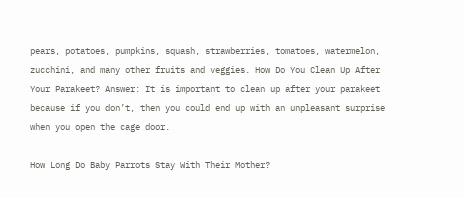pears, potatoes, pumpkins, squash, strawberries, tomatoes, watermelon, zucchini, and many other fruits and veggies. How Do You Clean Up After Your Parakeet? Answer: It is important to clean up after your parakeet because if you don’t, then you could end up with an unpleasant surprise when you open the cage door.

How Long Do Baby Parrots Stay With Their Mother?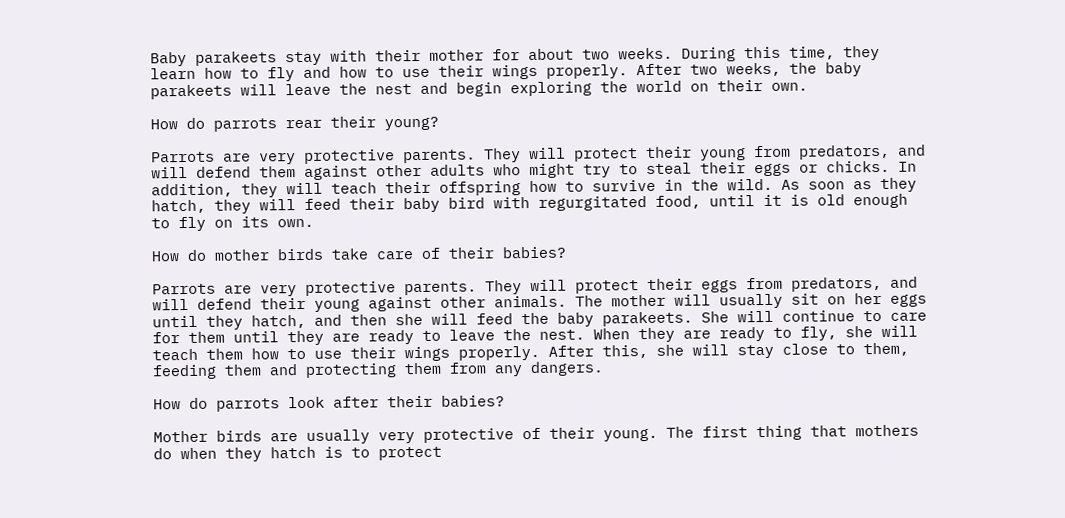Baby parakeets stay with their mother for about two weeks. During this time, they learn how to fly and how to use their wings properly. After two weeks, the baby parakeets will leave the nest and begin exploring the world on their own.

How do parrots rear their young?

Parrots are very protective parents. They will protect their young from predators, and will defend them against other adults who might try to steal their eggs or chicks. In addition, they will teach their offspring how to survive in the wild. As soon as they hatch, they will feed their baby bird with regurgitated food, until it is old enough to fly on its own.

How do mother birds take care of their babies?

Parrots are very protective parents. They will protect their eggs from predators, and will defend their young against other animals. The mother will usually sit on her eggs until they hatch, and then she will feed the baby parakeets. She will continue to care for them until they are ready to leave the nest. When they are ready to fly, she will teach them how to use their wings properly. After this, she will stay close to them, feeding them and protecting them from any dangers.

How do parrots look after their babies?

Mother birds are usually very protective of their young. The first thing that mothers do when they hatch is to protect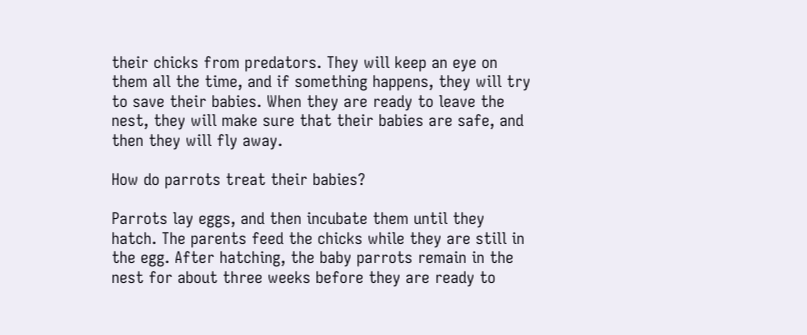their chicks from predators. They will keep an eye on them all the time, and if something happens, they will try to save their babies. When they are ready to leave the nest, they will make sure that their babies are safe, and then they will fly away.

How do parrots treat their babies?

Parrots lay eggs, and then incubate them until they hatch. The parents feed the chicks while they are still in the egg. After hatching, the baby parrots remain in the nest for about three weeks before they are ready to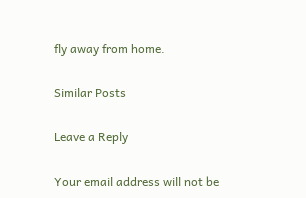fly away from home.

Similar Posts

Leave a Reply

Your email address will not be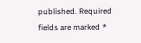published. Required fields are marked *